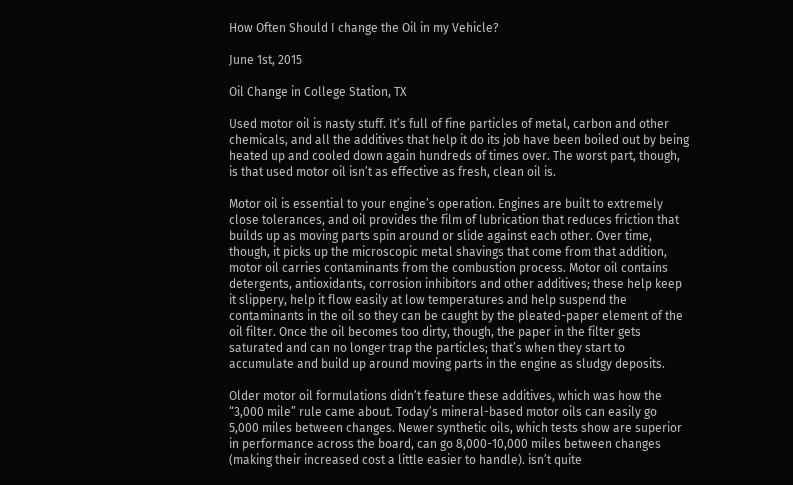How Often Should I change the Oil in my Vehicle?

June 1st, 2015

Oil Change in College Station, TX

Used motor oil is nasty stuff. It’s full of fine particles of metal, carbon and other chemicals, and all the additives that help it do its job have been boiled out by being heated up and cooled down again hundreds of times over. The worst part, though, is that used motor oil isn’t as effective as fresh, clean oil is.

Motor oil is essential to your engine’s operation. Engines are built to extremely close tolerances, and oil provides the film of lubrication that reduces friction that builds up as moving parts spin around or slide against each other. Over time, though, it picks up the microscopic metal shavings that come from that addition, motor oil carries contaminants from the combustion process. Motor oil contains detergents, antioxidants, corrosion inhibitors and other additives; these help keep it slippery, help it flow easily at low temperatures and help suspend the contaminants in the oil so they can be caught by the pleated-paper element of the oil filter. Once the oil becomes too dirty, though, the paper in the filter gets saturated and can no longer trap the particles; that’s when they start to accumulate and build up around moving parts in the engine as sludgy deposits.

Older motor oil formulations didn’t feature these additives, which was how the “3,000 mile” rule came about. Today’s mineral-based motor oils can easily go 5,000 miles between changes. Newer synthetic oils, which tests show are superior in performance across the board, can go 8,000-10,000 miles between changes (making their increased cost a little easier to handle). isn’t quite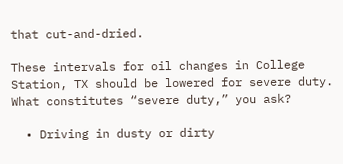that cut-and-dried.

These intervals for oil changes in College Station, TX should be lowered for severe duty. What constitutes “severe duty,” you ask?

  • Driving in dusty or dirty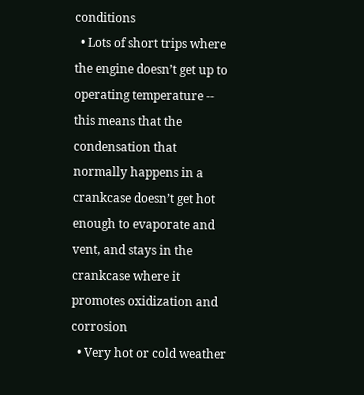conditions
  • Lots of short trips where the engine doesn’t get up to operating temperature -- this means that the condensation that normally happens in a crankcase doesn’t get hot enough to evaporate and vent, and stays in the crankcase where it promotes oxidization and corrosion
  • Very hot or cold weather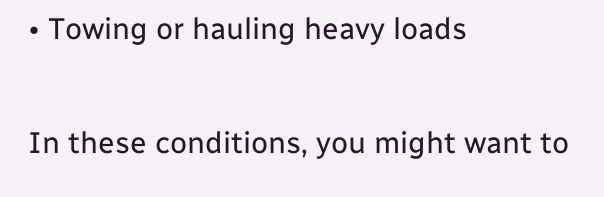• Towing or hauling heavy loads

In these conditions, you might want to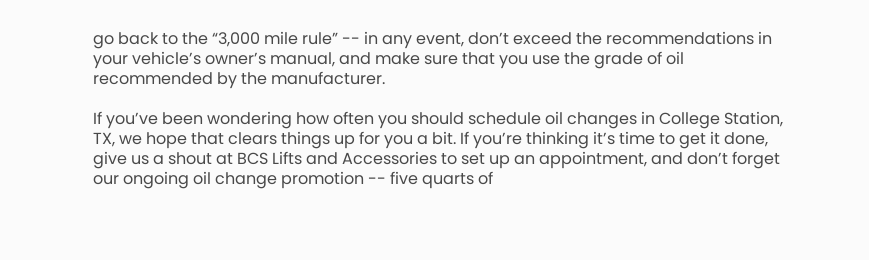go back to the “3,000 mile rule” -- in any event, don’t exceed the recommendations in your vehicle’s owner’s manual, and make sure that you use the grade of oil recommended by the manufacturer.

If you’ve been wondering how often you should schedule oil changes in College Station, TX, we hope that clears things up for you a bit. If you’re thinking it’s time to get it done, give us a shout at BCS Lifts and Accessories to set up an appointment, and don’t forget our ongoing oil change promotion -- five quarts of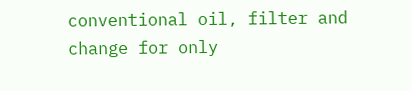conventional oil, filter and change for only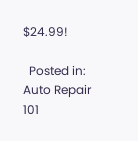$24.99!

  Posted in: Auto Repair 101